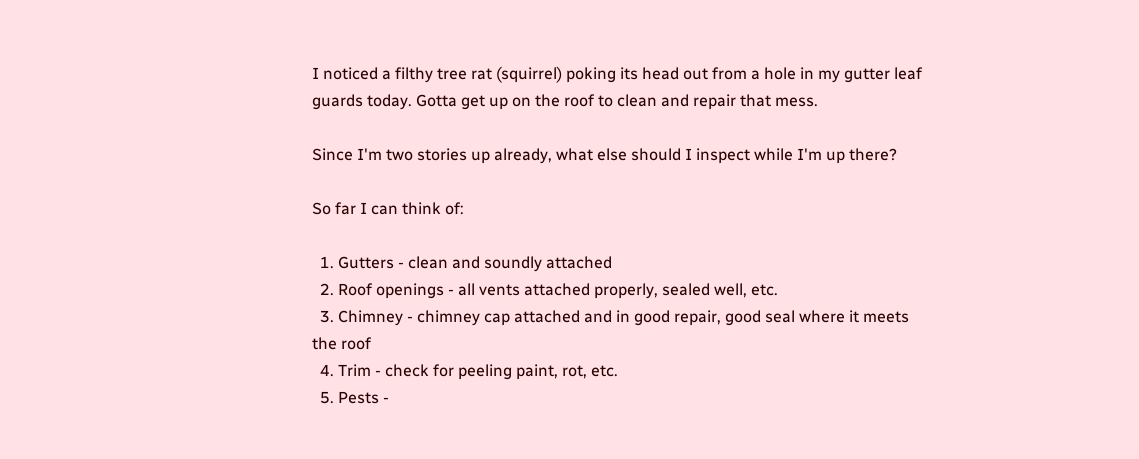I noticed a filthy tree rat (squirrel) poking its head out from a hole in my gutter leaf guards today. Gotta get up on the roof to clean and repair that mess.

Since I'm two stories up already, what else should I inspect while I'm up there?

So far I can think of:

  1. Gutters - clean and soundly attached
  2. Roof openings - all vents attached properly, sealed well, etc.
  3. Chimney - chimney cap attached and in good repair, good seal where it meets the roof
  4. Trim - check for peeling paint, rot, etc.
  5. Pests -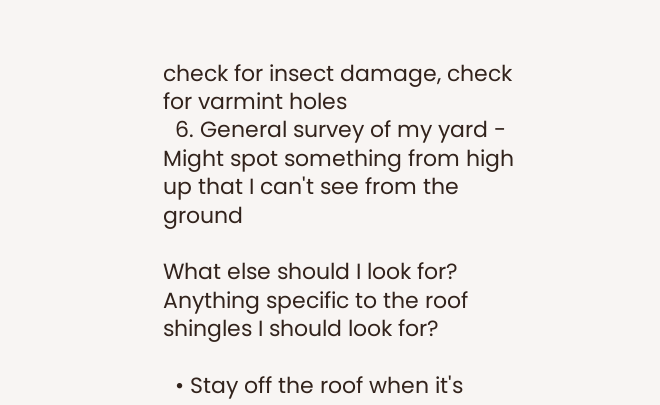check for insect damage, check for varmint holes
  6. General survey of my yard - Might spot something from high up that I can't see from the ground

What else should I look for? Anything specific to the roof shingles I should look for?

  • Stay off the roof when it's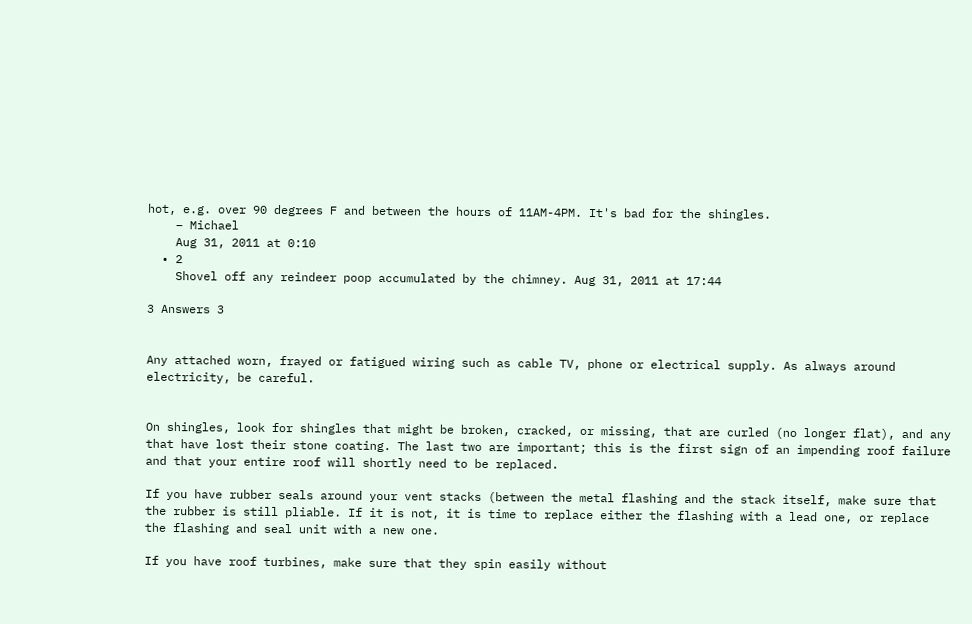hot, e.g. over 90 degrees F and between the hours of 11AM-4PM. It's bad for the shingles.
    – Michael
    Aug 31, 2011 at 0:10
  • 2
    Shovel off any reindeer poop accumulated by the chimney. Aug 31, 2011 at 17:44

3 Answers 3


Any attached worn, frayed or fatigued wiring such as cable TV, phone or electrical supply. As always around electricity, be careful.


On shingles, look for shingles that might be broken, cracked, or missing, that are curled (no longer flat), and any that have lost their stone coating. The last two are important; this is the first sign of an impending roof failure and that your entire roof will shortly need to be replaced.

If you have rubber seals around your vent stacks (between the metal flashing and the stack itself, make sure that the rubber is still pliable. If it is not, it is time to replace either the flashing with a lead one, or replace the flashing and seal unit with a new one.

If you have roof turbines, make sure that they spin easily without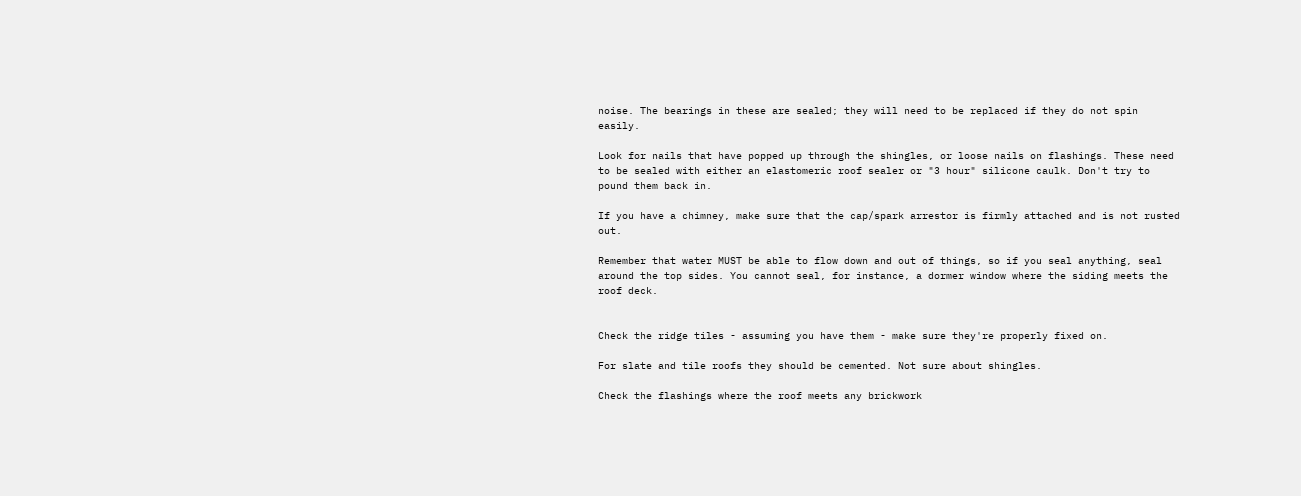noise. The bearings in these are sealed; they will need to be replaced if they do not spin easily.

Look for nails that have popped up through the shingles, or loose nails on flashings. These need to be sealed with either an elastomeric roof sealer or "3 hour" silicone caulk. Don't try to pound them back in.

If you have a chimney, make sure that the cap/spark arrestor is firmly attached and is not rusted out.

Remember that water MUST be able to flow down and out of things, so if you seal anything, seal around the top sides. You cannot seal, for instance, a dormer window where the siding meets the roof deck.


Check the ridge tiles - assuming you have them - make sure they're properly fixed on.

For slate and tile roofs they should be cemented. Not sure about shingles.

Check the flashings where the roof meets any brickwork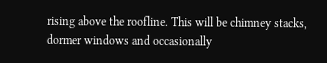rising above the roofline. This will be chimney stacks, dormer windows and occasionally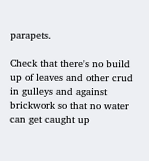parapets.

Check that there's no build up of leaves and other crud in gulleys and against brickwork so that no water can get caught up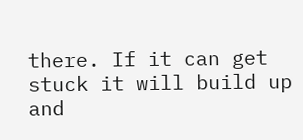there. If it can get stuck it will build up and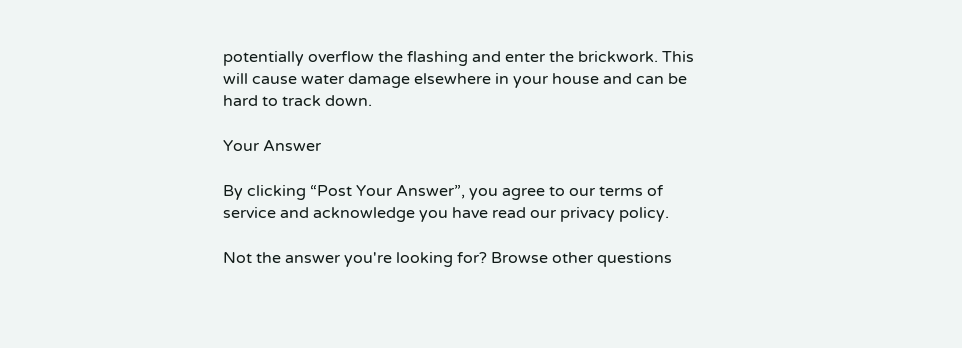potentially overflow the flashing and enter the brickwork. This will cause water damage elsewhere in your house and can be hard to track down.

Your Answer

By clicking “Post Your Answer”, you agree to our terms of service and acknowledge you have read our privacy policy.

Not the answer you're looking for? Browse other questions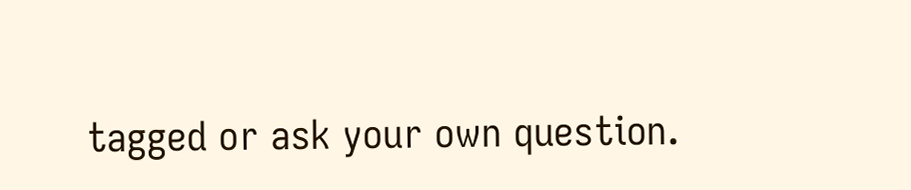tagged or ask your own question.